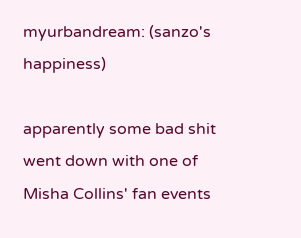myurbandream: (sanzo's happiness)

apparently some bad shit went down with one of Misha Collins' fan events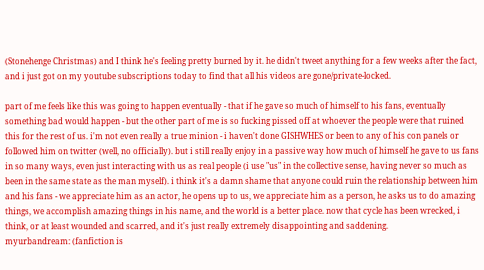(Stonehenge Christmas) and I think he's feeling pretty burned by it. he didn't tweet anything for a few weeks after the fact, and i just got on my youtube subscriptions today to find that all his videos are gone/private-locked.

part of me feels like this was going to happen eventually - that if he gave so much of himself to his fans, eventually something bad would happen - but the other part of me is so fucking pissed off at whoever the people were that ruined this for the rest of us. i'm not even really a true minion - i haven't done GISHWHES or been to any of his con panels or followed him on twitter (well, no officially). but i still really enjoy in a passive way how much of himself he gave to us fans in so many ways, even just interacting with us as real people (i use "us" in the collective sense, having never so much as been in the same state as the man myself). i think it's a damn shame that anyone could ruin the relationship between him and his fans - we appreciate him as an actor, he opens up to us, we appreciate him as a person, he asks us to do amazing things, we accomplish amazing things in his name, and the world is a better place. now that cycle has been wrecked, i think, or at least wounded and scarred, and it's just really extremely disappointing and saddening.
myurbandream: (fanfiction is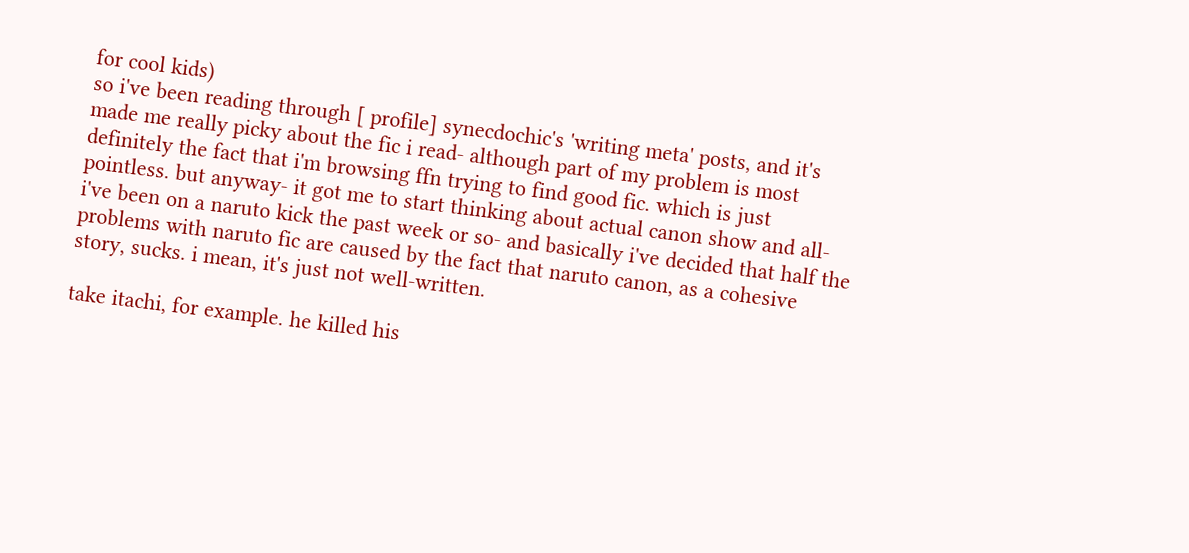for cool kids)
so i've been reading through [ profile] synecdochic's 'writing meta' posts, and it's made me really picky about the fic i read- although part of my problem is most definitely the fact that i'm browsing ffn trying to find good fic. which is just pointless. but anyway- it got me to start thinking about actual canon show and all- i've been on a naruto kick the past week or so- and basically i've decided that half the problems with naruto fic are caused by the fact that naruto canon, as a cohesive story, sucks. i mean, it's just not well-written.

take itachi, for example. he killed his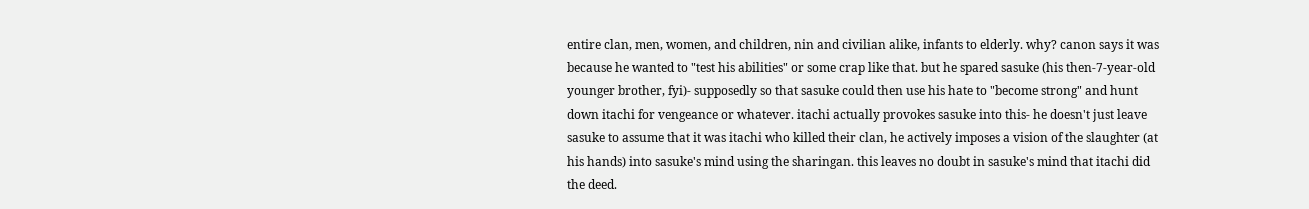entire clan, men, women, and children, nin and civilian alike, infants to elderly. why? canon says it was because he wanted to "test his abilities" or some crap like that. but he spared sasuke (his then-7-year-old younger brother, fyi)- supposedly so that sasuke could then use his hate to "become strong" and hunt down itachi for vengeance or whatever. itachi actually provokes sasuke into this- he doesn't just leave sasuke to assume that it was itachi who killed their clan, he actively imposes a vision of the slaughter (at his hands) into sasuke's mind using the sharingan. this leaves no doubt in sasuke's mind that itachi did the deed.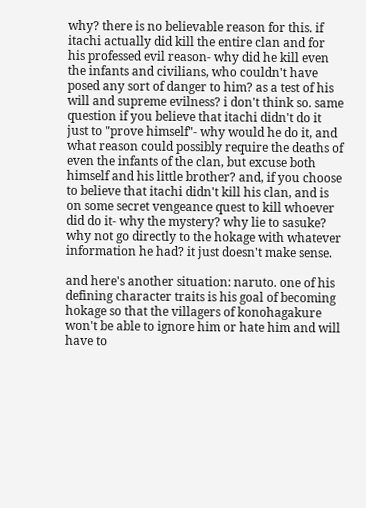why? there is no believable reason for this. if itachi actually did kill the entire clan and for his professed evil reason- why did he kill even the infants and civilians, who couldn't have posed any sort of danger to him? as a test of his will and supreme evilness? i don't think so. same question if you believe that itachi didn't do it just to "prove himself"- why would he do it, and what reason could possibly require the deaths of even the infants of the clan, but excuse both himself and his little brother? and, if you choose to believe that itachi didn't kill his clan, and is on some secret vengeance quest to kill whoever did do it- why the mystery? why lie to sasuke? why not go directly to the hokage with whatever information he had? it just doesn't make sense.

and here's another situation: naruto. one of his defining character traits is his goal of becoming hokage so that the villagers of konohagakure won't be able to ignore him or hate him and will have to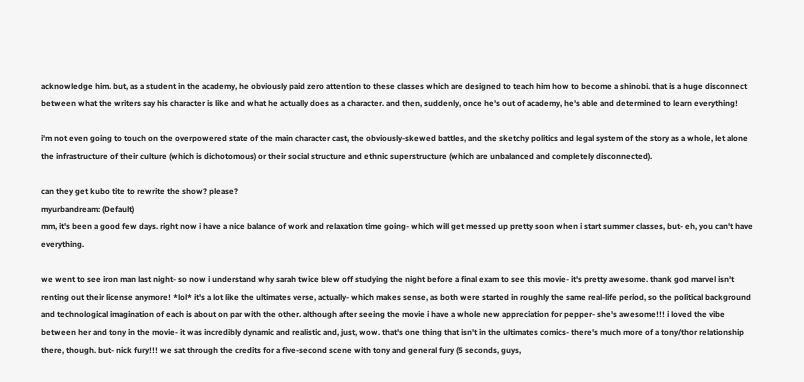acknowledge him. but, as a student in the academy, he obviously paid zero attention to these classes which are designed to teach him how to become a shinobi. that is a huge disconnect between what the writers say his character is like and what he actually does as a character. and then, suddenly, once he's out of academy, he's able and determined to learn everything!

i'm not even going to touch on the overpowered state of the main character cast, the obviously-skewed battles, and the sketchy politics and legal system of the story as a whole, let alone the infrastructure of their culture (which is dichotomous) or their social structure and ethnic superstructure (which are unbalanced and completely disconnected).

can they get kubo tite to rewrite the show? please?
myurbandream: (Default)
mm, it's been a good few days. right now i have a nice balance of work and relaxation time going- which will get messed up pretty soon when i start summer classes, but- eh, you can't have everything.

we went to see iron man last night- so now i understand why sarah twice blew off studying the night before a final exam to see this movie- it's pretty awesome. thank god marvel isn't renting out their license anymore! *lol* it's a lot like the ultimates verse, actually- which makes sense, as both were started in roughly the same real-life period, so the political background and technological imagination of each is about on par with the other. although after seeing the movie i have a whole new appreciation for pepper- she's awesome!!! i loved the vibe between her and tony in the movie- it was incredibly dynamic and realistic and, just, wow. that's one thing that isn't in the ultimates comics- there's much more of a tony/thor relationship there, though. but- nick fury!!! we sat through the credits for a five-second scene with tony and general fury (5 seconds, guys,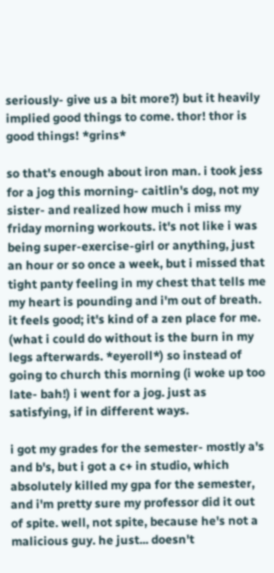seriously- give us a bit more?) but it heavily implied good things to come. thor! thor is good things! *grins*

so that's enough about iron man. i took jess for a jog this morning- caitlin's dog, not my sister- and realized how much i miss my friday morning workouts. it's not like i was being super-exercise-girl or anything, just an hour or so once a week, but i missed that tight panty feeling in my chest that tells me my heart is pounding and i'm out of breath. it feels good; it's kind of a zen place for me. (what i could do without is the burn in my legs afterwards. *eyeroll*) so instead of going to church this morning (i woke up too late- bah!) i went for a jog. just as satisfying, if in different ways.

i got my grades for the semester- mostly a's and b's, but i got a c+ in studio, which absolutely killed my gpa for the semester, and i'm pretty sure my professor did it out of spite. well, not spite, because he's not a malicious guy. he just... doesn't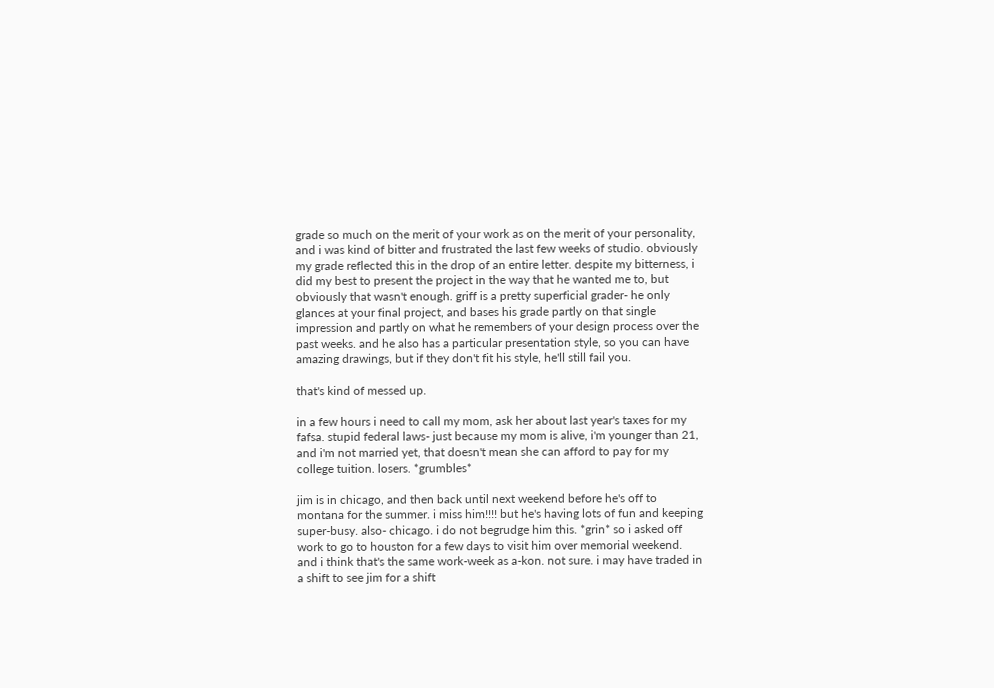grade so much on the merit of your work as on the merit of your personality, and i was kind of bitter and frustrated the last few weeks of studio. obviously my grade reflected this in the drop of an entire letter. despite my bitterness, i did my best to present the project in the way that he wanted me to, but obviously that wasn't enough. griff is a pretty superficial grader- he only glances at your final project, and bases his grade partly on that single impression and partly on what he remembers of your design process over the past weeks. and he also has a particular presentation style, so you can have amazing drawings, but if they don't fit his style, he'll still fail you.

that's kind of messed up.

in a few hours i need to call my mom, ask her about last year's taxes for my fafsa. stupid federal laws- just because my mom is alive, i'm younger than 21, and i'm not married yet, that doesn't mean she can afford to pay for my college tuition. losers. *grumbles*

jim is in chicago, and then back until next weekend before he's off to montana for the summer. i miss him!!!! but he's having lots of fun and keeping super-busy. also- chicago. i do not begrudge him this. *grin* so i asked off work to go to houston for a few days to visit him over memorial weekend. and i think that's the same work-week as a-kon. not sure. i may have traded in a shift to see jim for a shift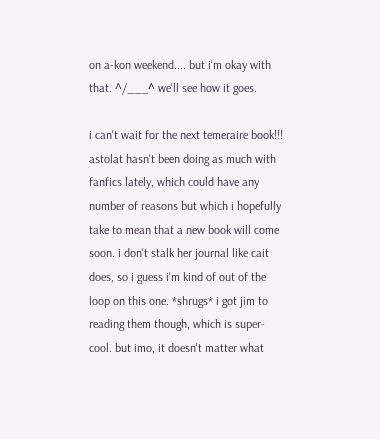on a-kon weekend.... but i'm okay with that. ^/___^ we'll see how it goes.

i can't wait for the next temeraire book!!! astolat hasn't been doing as much with fanfics lately, which could have any number of reasons but which i hopefully take to mean that a new book will come soon. i don't stalk her journal like cait does, so i guess i'm kind of out of the loop on this one. *shrugs* i got jim to reading them though, which is super-cool. but imo, it doesn't matter what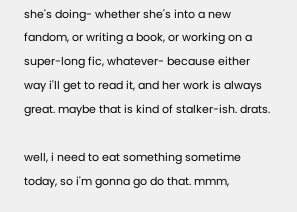she's doing- whether she's into a new fandom, or writing a book, or working on a super-long fic, whatever- because either way i'll get to read it, and her work is always great. maybe that is kind of stalker-ish. drats.

well, i need to eat something sometime today, so i'm gonna go do that. mmm,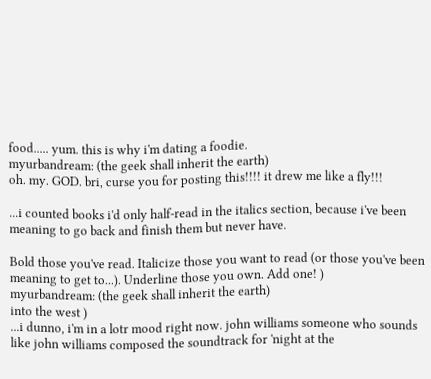food..... yum. this is why i'm dating a foodie.
myurbandream: (the geek shall inherit the earth)
oh. my. GOD. bri, curse you for posting this!!!! it drew me like a fly!!!

...i counted books i'd only half-read in the italics section, because i've been meaning to go back and finish them but never have.

Bold those you've read. Italicize those you want to read (or those you've been meaning to get to...). Underline those you own. Add one! )
myurbandream: (the geek shall inherit the earth)
into the west )
...i dunno, i'm in a lotr mood right now. john williams someone who sounds like john williams composed the soundtrack for 'night at the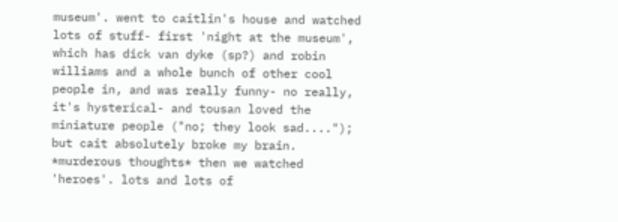museum'. went to caitlin's house and watched lots of stuff- first 'night at the museum', which has dick van dyke (sp?) and robin williams and a whole bunch of other cool people in, and was really funny- no really, it's hysterical- and tousan loved the miniature people ("no; they look sad...."); but cait absolutely broke my brain. *murderous thoughts* then we watched 'heroes'. lots and lots of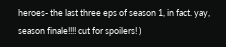heroes- the last three eps of season 1, in fact. yay, season finale!!!! cut for spoilers! )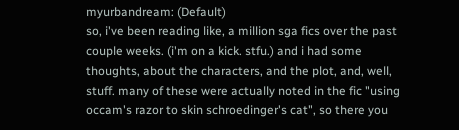myurbandream: (Default)
so, i've been reading like, a million sga fics over the past couple weeks. (i'm on a kick. stfu.) and i had some thoughts, about the characters, and the plot, and, well, stuff. many of these were actually noted in the fic "using occam's razor to skin schroedinger's cat", so there you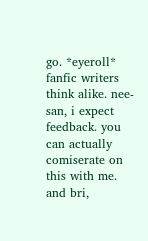go. *eyeroll* fanfic writers think alike. nee-san, i expect feedback. you can actually comiserate on this with me. and bri,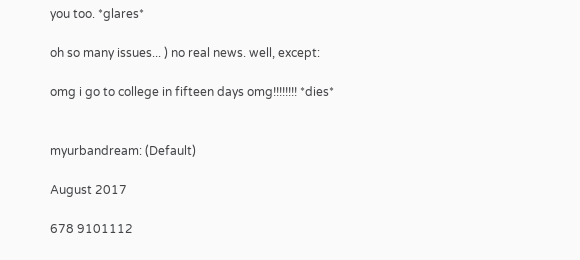you too. *glares*

oh so many issues... ) no real news. well, except:

omg i go to college in fifteen days omg!!!!!!!! *dies*


myurbandream: (Default)

August 2017

678 9101112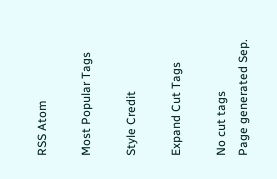RSS Atom

Most Popular Tags

Style Credit

Expand Cut Tags

No cut tags
Page generated Sep.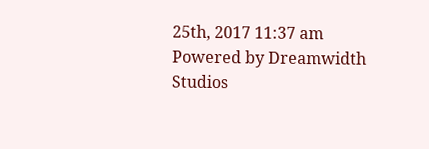25th, 2017 11:37 am
Powered by Dreamwidth Studios